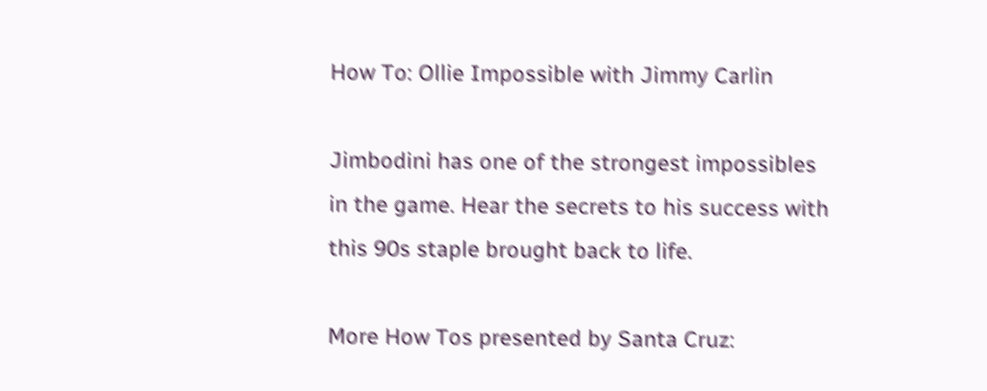How To: Ollie Impossible with Jimmy Carlin

Jimbodini has one of the strongest impossibles in the game. Hear the secrets to his success with this 90s staple brought back to life.

More How Tos presented by Santa Cruz: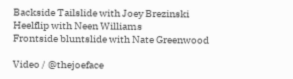Backside Tailslide with Joey Brezinski
Heelflip with Neen Williams
Frontside bluntslide with Nate Greenwood

Video / @thejoeface